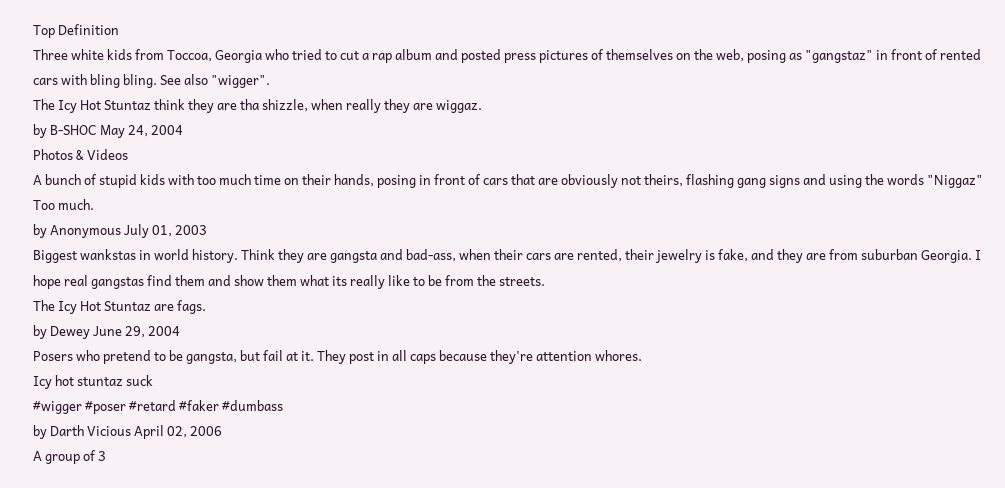Top Definition
Three white kids from Toccoa, Georgia who tried to cut a rap album and posted press pictures of themselves on the web, posing as "gangstaz" in front of rented cars with bling bling. See also "wigger".
The Icy Hot Stuntaz think they are tha shizzle, when really they are wiggaz.
by B-SHOC May 24, 2004
Photos & Videos
A bunch of stupid kids with too much time on their hands, posing in front of cars that are obviously not theirs, flashing gang signs and using the words "Niggaz" Too much.
by Anonymous July 01, 2003
Biggest wankstas in world history. Think they are gangsta and bad-ass, when their cars are rented, their jewelry is fake, and they are from suburban Georgia. I hope real gangstas find them and show them what its really like to be from the streets.
The Icy Hot Stuntaz are fags.
by Dewey June 29, 2004
Posers who pretend to be gangsta, but fail at it. They post in all caps because they're attention whores.
Icy hot stuntaz suck
#wigger #poser #retard #faker #dumbass
by Darth Vicious April 02, 2006
A group of 3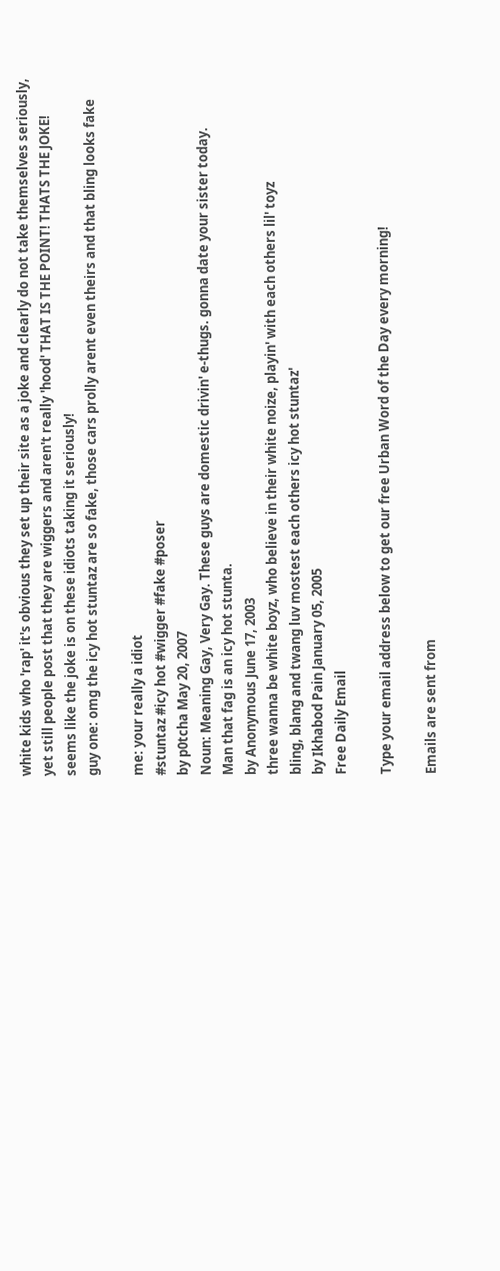white kids who 'rap' it's obvious they set up their site as a joke and clearly do not take themselves seriously, yet still people post that they are wiggers and aren't really 'hood' THAT IS THE POINT! THATS THE JOKE! seems like the joke is on these idiots taking it seriously!
guy one: omg the icy hot stuntaz are so fake, those cars prolly arent even theirs and that bling looks fake

me: your really a idiot
#stuntaz #icy hot #wigger #fake #poser
by p0tcha May 20, 2007
Noun: Meaning Gay, Very Gay. These guys are domestic drivin' e-thugs. gonna date your sister today.
Man that fag is an icy hot stunta.
by Anonymous June 17, 2003
three wanna be white boyz, who believe in their white noize, playin' with each others lil' toyz
bling, blang and twang luv mostest each others icy hot stuntaz'
by Ikhabod Pain January 05, 2005
Free Daily Email

Type your email address below to get our free Urban Word of the Day every morning!

Emails are sent from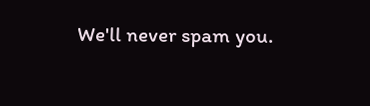We'll never spam you.